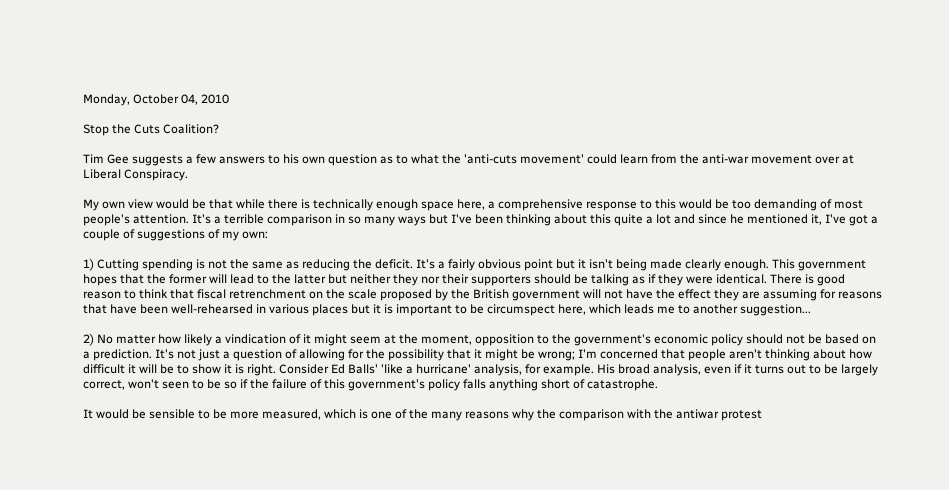Monday, October 04, 2010

Stop the Cuts Coalition?

Tim Gee suggests a few answers to his own question as to what the 'anti-cuts movement' could learn from the anti-war movement over at Liberal Conspiracy.

My own view would be that while there is technically enough space here, a comprehensive response to this would be too demanding of most people's attention. It's a terrible comparison in so many ways but I've been thinking about this quite a lot and since he mentioned it, I've got a couple of suggestions of my own:

1) Cutting spending is not the same as reducing the deficit. It's a fairly obvious point but it isn't being made clearly enough. This government hopes that the former will lead to the latter but neither they nor their supporters should be talking as if they were identical. There is good reason to think that fiscal retrenchment on the scale proposed by the British government will not have the effect they are assuming for reasons that have been well-rehearsed in various places but it is important to be circumspect here, which leads me to another suggestion...

2) No matter how likely a vindication of it might seem at the moment, opposition to the government's economic policy should not be based on a prediction. It's not just a question of allowing for the possibility that it might be wrong; I'm concerned that people aren't thinking about how difficult it will be to show it is right. Consider Ed Balls' 'like a hurricane' analysis, for example. His broad analysis, even if it turns out to be largely correct, won't seen to be so if the failure of this government's policy falls anything short of catastrophe.

It would be sensible to be more measured, which is one of the many reasons why the comparison with the antiwar protest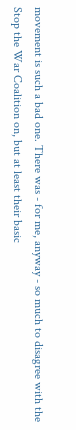movement is such a bad one. There was - for me, anyway - so much to disagree with the Stop the War Coalition on, but at least their basic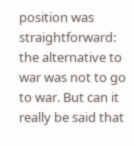position was straightforward: the alternative to war was not to go to war. But can it really be said that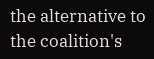the alternative to the coalition's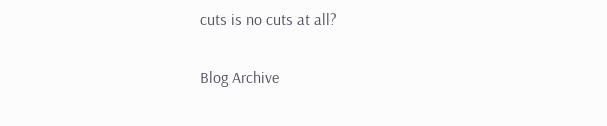cuts is no cuts at all?

Blog Archive